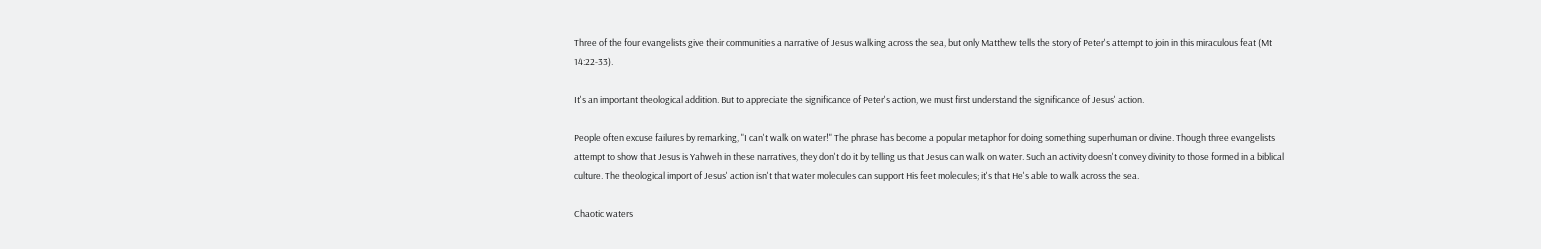Three of the four evangelists give their communities a narrative of Jesus walking across the sea, but only Matthew tells the story of Peter's attempt to join in this miraculous feat (Mt 14:22-33).

It's an important theological addition. But to appreciate the significance of Peter's action, we must first understand the significance of Jesus' action.

People often excuse failures by remarking, "I can't walk on water!" The phrase has become a popular metaphor for doing something superhuman or divine. Though three evangelists attempt to show that Jesus is Yahweh in these narratives, they don't do it by telling us that Jesus can walk on water. Such an activity doesn't convey divinity to those formed in a biblical culture. The theological import of Jesus' action isn't that water molecules can support His feet molecules; it's that He's able to walk across the sea.

Chaotic waters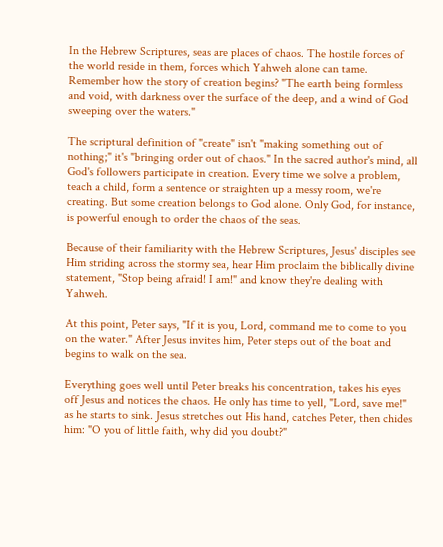In the Hebrew Scriptures, seas are places of chaos. The hostile forces of the world reside in them, forces which Yahweh alone can tame. Remember how the story of creation begins? "The earth being formless and void, with darkness over the surface of the deep, and a wind of God sweeping over the waters."

The scriptural definition of "create" isn't "making something out of nothing;" it's "bringing order out of chaos." In the sacred author's mind, all God's followers participate in creation. Every time we solve a problem, teach a child, form a sentence or straighten up a messy room, we're creating. But some creation belongs to God alone. Only God, for instance, is powerful enough to order the chaos of the seas.

Because of their familiarity with the Hebrew Scriptures, Jesus' disciples see Him striding across the stormy sea, hear Him proclaim the biblically divine statement, "Stop being afraid! I am!" and know they're dealing with Yahweh.

At this point, Peter says, "If it is you, Lord, command me to come to you on the water." After Jesus invites him, Peter steps out of the boat and begins to walk on the sea.

Everything goes well until Peter breaks his concentration, takes his eyes off Jesus and notices the chaos. He only has time to yell, "Lord, save me!" as he starts to sink. Jesus stretches out His hand, catches Peter, then chides him: "O you of little faith, why did you doubt?"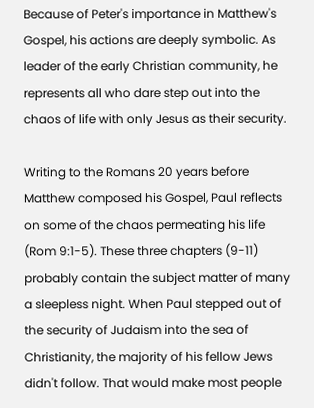Because of Peter's importance in Matthew's Gospel, his actions are deeply symbolic. As leader of the early Christian community, he represents all who dare step out into the chaos of life with only Jesus as their security.

Writing to the Romans 20 years before Matthew composed his Gospel, Paul reflects on some of the chaos permeating his life (Rom 9:1-5). These three chapters (9-11) probably contain the subject matter of many a sleepless night. When Paul stepped out of the security of Judaism into the sea of Christianity, the majority of his fellow Jews didn't follow. That would make most people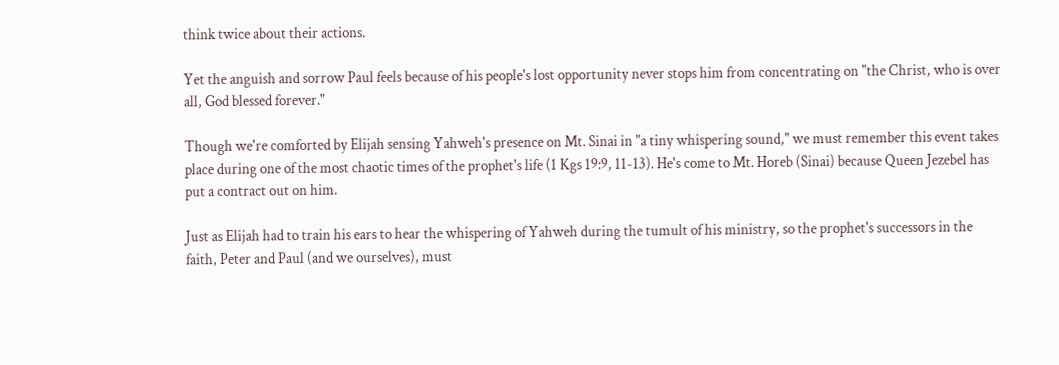think twice about their actions.

Yet the anguish and sorrow Paul feels because of his people's lost opportunity never stops him from concentrating on "the Christ, who is over all, God blessed forever."

Though we're comforted by Elijah sensing Yahweh's presence on Mt. Sinai in "a tiny whispering sound," we must remember this event takes place during one of the most chaotic times of the prophet's life (1 Kgs 19:9, 11-13). He's come to Mt. Horeb (Sinai) because Queen Jezebel has put a contract out on him.

Just as Elijah had to train his ears to hear the whispering of Yahweh during the tumult of his ministry, so the prophet's successors in the faith, Peter and Paul (and we ourselves), must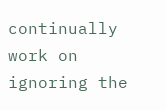continually work on ignoring the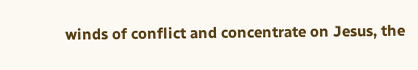winds of conflict and concentrate on Jesus, the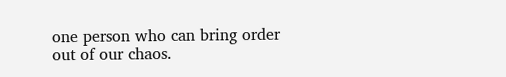one person who can bring order out of our chaos.